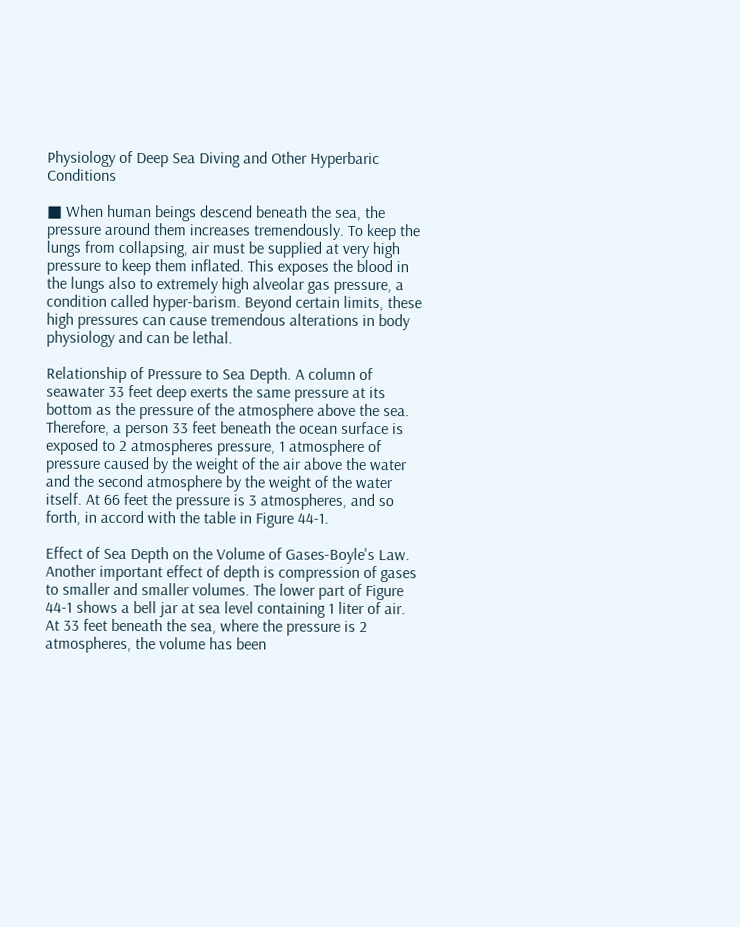Physiology of Deep Sea Diving and Other Hyperbaric Conditions

■ When human beings descend beneath the sea, the pressure around them increases tremendously. To keep the lungs from collapsing, air must be supplied at very high pressure to keep them inflated. This exposes the blood in the lungs also to extremely high alveolar gas pressure, a condition called hyper-barism. Beyond certain limits, these high pressures can cause tremendous alterations in body physiology and can be lethal.

Relationship of Pressure to Sea Depth. A column of seawater 33 feet deep exerts the same pressure at its bottom as the pressure of the atmosphere above the sea. Therefore, a person 33 feet beneath the ocean surface is exposed to 2 atmospheres pressure, 1 atmosphere of pressure caused by the weight of the air above the water and the second atmosphere by the weight of the water itself. At 66 feet the pressure is 3 atmospheres, and so forth, in accord with the table in Figure 44-1.

Effect of Sea Depth on the Volume of Gases-Boyle's Law. Another important effect of depth is compression of gases to smaller and smaller volumes. The lower part of Figure 44-1 shows a bell jar at sea level containing 1 liter of air. At 33 feet beneath the sea, where the pressure is 2 atmospheres, the volume has been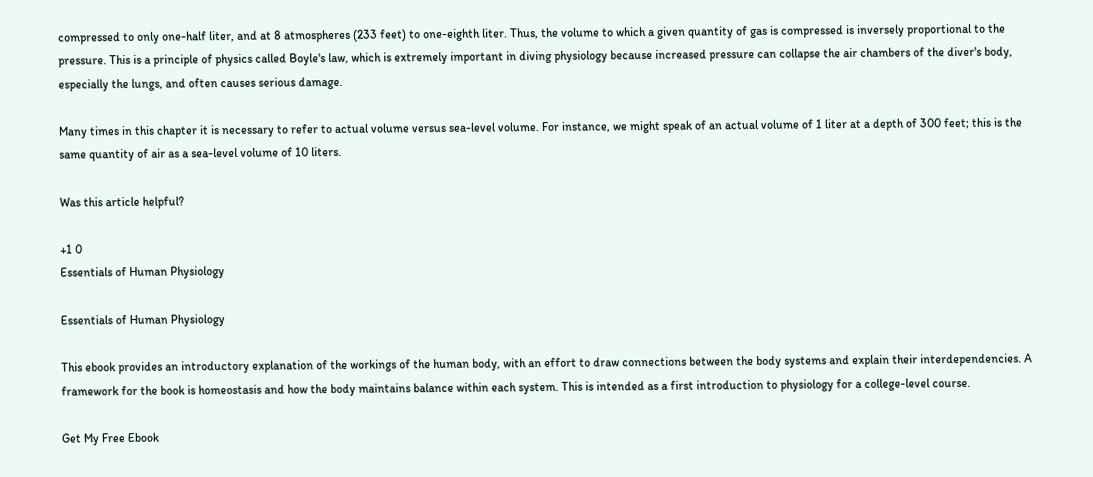compressed to only one-half liter, and at 8 atmospheres (233 feet) to one-eighth liter. Thus, the volume to which a given quantity of gas is compressed is inversely proportional to the pressure. This is a principle of physics called Boyle's law, which is extremely important in diving physiology because increased pressure can collapse the air chambers of the diver's body, especially the lungs, and often causes serious damage.

Many times in this chapter it is necessary to refer to actual volume versus sea-level volume. For instance, we might speak of an actual volume of 1 liter at a depth of 300 feet; this is the same quantity of air as a sea-level volume of 10 liters.

Was this article helpful?

+1 0
Essentials of Human Physiology

Essentials of Human Physiology

This ebook provides an introductory explanation of the workings of the human body, with an effort to draw connections between the body systems and explain their interdependencies. A framework for the book is homeostasis and how the body maintains balance within each system. This is intended as a first introduction to physiology for a college-level course.

Get My Free Ebook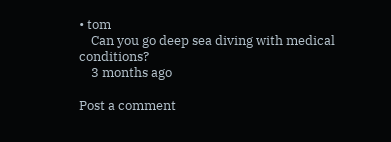• tom
    Can you go deep sea diving with medical conditions?
    3 months ago

Post a comment